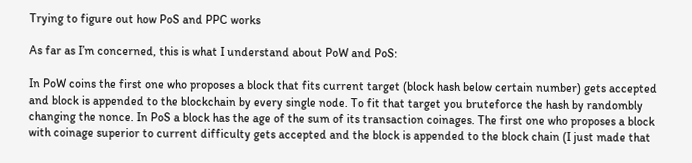Trying to figure out how PoS and PPC works

As far as I’m concerned, this is what I understand about PoW and PoS:

In PoW coins the first one who proposes a block that fits current target (block hash below certain number) gets accepted and block is appended to the blockchain by every single node. To fit that target you bruteforce the hash by randombly changing the nonce. In PoS a block has the age of the sum of its transaction coinages. The first one who proposes a block with coinage superior to current difficulty gets accepted and the block is appended to the block chain (I just made that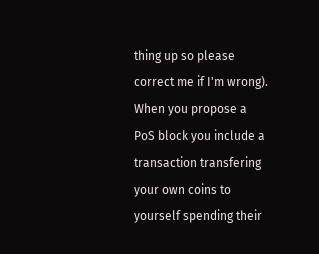thing up so please correct me if I'm wrong). When you propose a PoS block you include a transaction transfering your own coins to yourself spending their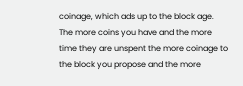coinage, which ads up to the block age. The more coins you have and the more time they are unspent the more coinage to the block you propose and the more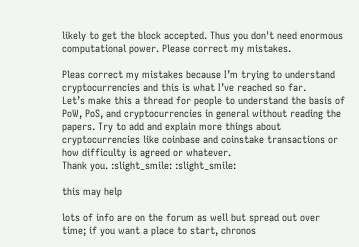likely to get the block accepted. Thus you don't need enormous computational power. Please correct my mistakes.

Pleas correct my mistakes because I’m trying to understand cryptocurrencies and this is what I’ve reached so far.
Let’s make this a thread for people to understand the basis of PoW, PoS, and cryptocurrencies in general without reading the papers. Try to add and explain more things about cryptocurrencies like coinbase and coinstake transactions or how difficulty is agreed or whatever.
Thank you. :slight_smile: :slight_smile:

this may help

lots of info are on the forum as well but spread out over time; if you want a place to start, chronos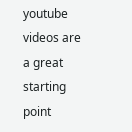youtube videos are a great starting point